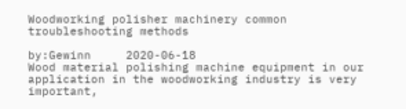Woodworking polisher machinery common troubleshooting methods

by:Gewinn     2020-06-18
Wood material polishing machine equipment in our application in the woodworking industry is very important,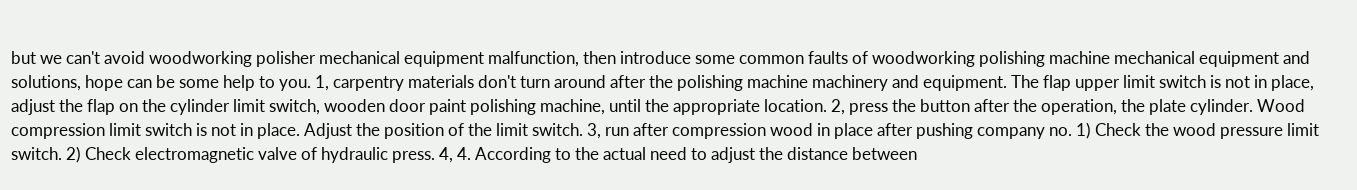but we can't avoid woodworking polisher mechanical equipment malfunction, then introduce some common faults of woodworking polishing machine mechanical equipment and solutions, hope can be some help to you. 1, carpentry materials don't turn around after the polishing machine machinery and equipment. The flap upper limit switch is not in place, adjust the flap on the cylinder limit switch, wooden door paint polishing machine, until the appropriate location. 2, press the button after the operation, the plate cylinder. Wood compression limit switch is not in place. Adjust the position of the limit switch. 3, run after compression wood in place after pushing company no. 1) Check the wood pressure limit switch. 2) Check electromagnetic valve of hydraulic press. 4, 4. According to the actual need to adjust the distance between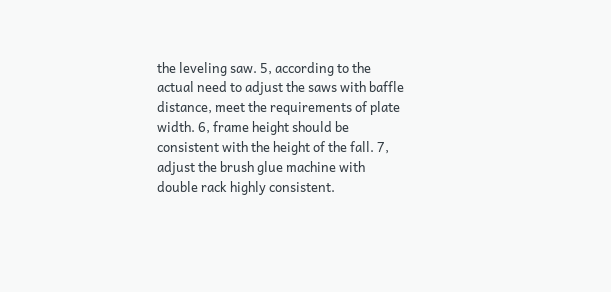the leveling saw. 5, according to the actual need to adjust the saws with baffle distance, meet the requirements of plate width. 6, frame height should be consistent with the height of the fall. 7, adjust the brush glue machine with double rack highly consistent.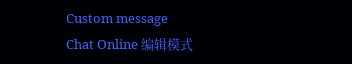Custom message
Chat Online 编辑模式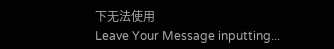下无法使用
Leave Your Message inputting...